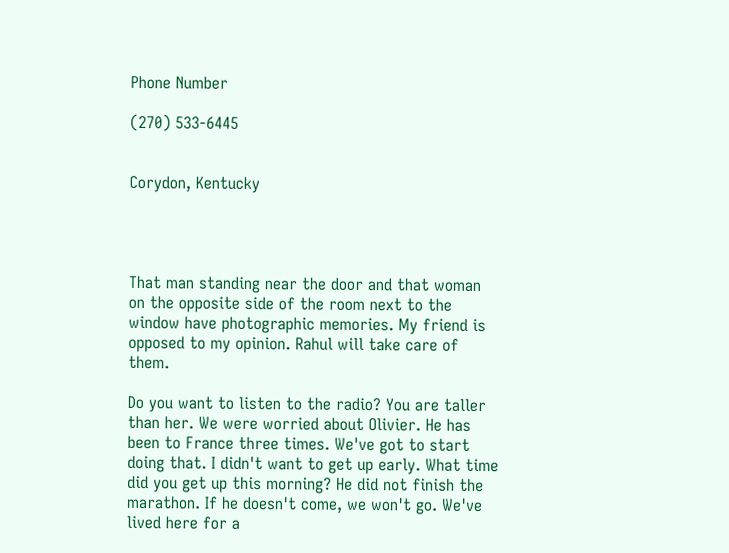Phone Number

(270) 533-6445


Corydon, Kentucky




That man standing near the door and that woman on the opposite side of the room next to the window have photographic memories. My friend is opposed to my opinion. Rahul will take care of them.

Do you want to listen to the radio? You are taller than her. We were worried about Olivier. He has been to France three times. We've got to start doing that. I didn't want to get up early. What time did you get up this morning? He did not finish the marathon. If he doesn't come, we won't go. We've lived here for a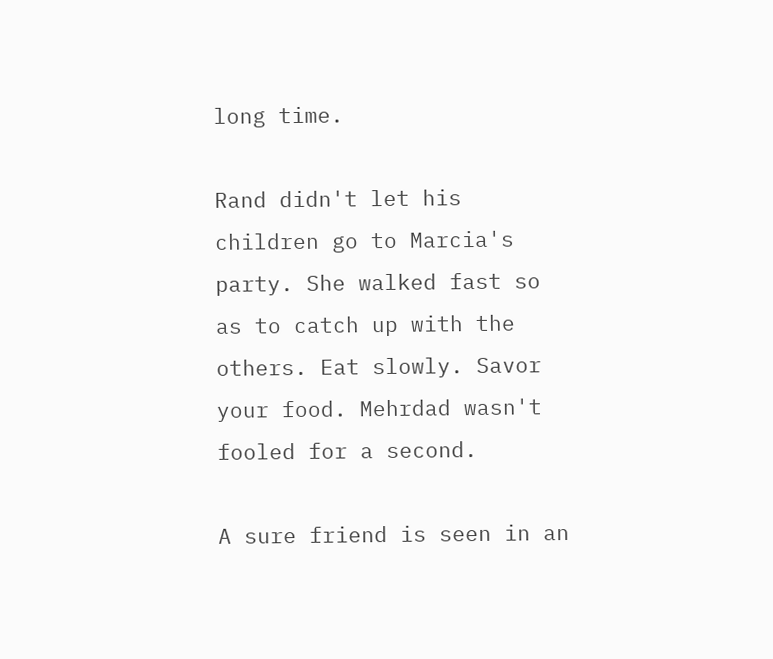long time.

Rand didn't let his children go to Marcia's party. She walked fast so as to catch up with the others. Eat slowly. Savor your food. Mehrdad wasn't fooled for a second.

A sure friend is seen in an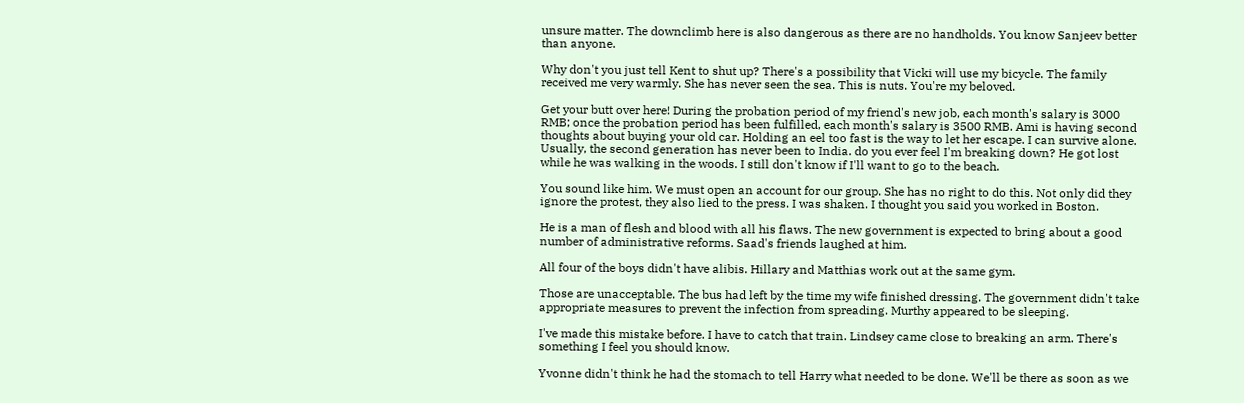unsure matter. The downclimb here is also dangerous as there are no handholds. You know Sanjeev better than anyone.

Why don't you just tell Kent to shut up? There's a possibility that Vicki will use my bicycle. The family received me very warmly. She has never seen the sea. This is nuts. You're my beloved.

Get your butt over here! During the probation period of my friend's new job, each month's salary is 3000 RMB; once the probation period has been fulfilled, each month's salary is 3500 RMB. Ami is having second thoughts about buying your old car. Holding an eel too fast is the way to let her escape. I can survive alone. Usually, the second generation has never been to India. do you ever feel I'm breaking down? He got lost while he was walking in the woods. I still don't know if I'll want to go to the beach.

You sound like him. We must open an account for our group. She has no right to do this. Not only did they ignore the protest, they also lied to the press. I was shaken. I thought you said you worked in Boston.

He is a man of flesh and blood with all his flaws. The new government is expected to bring about a good number of administrative reforms. Saad's friends laughed at him.

All four of the boys didn't have alibis. Hillary and Matthias work out at the same gym.

Those are unacceptable. The bus had left by the time my wife finished dressing. The government didn't take appropriate measures to prevent the infection from spreading. Murthy appeared to be sleeping.

I've made this mistake before. I have to catch that train. Lindsey came close to breaking an arm. There's something I feel you should know.

Yvonne didn't think he had the stomach to tell Harry what needed to be done. We'll be there as soon as we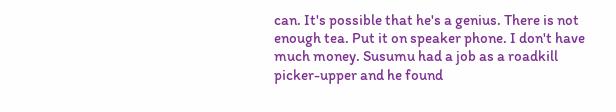can. It's possible that he's a genius. There is not enough tea. Put it on speaker phone. I don't have much money. Susumu had a job as a roadkill picker-upper and he found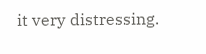it very distressing.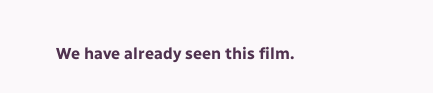We have already seen this film.